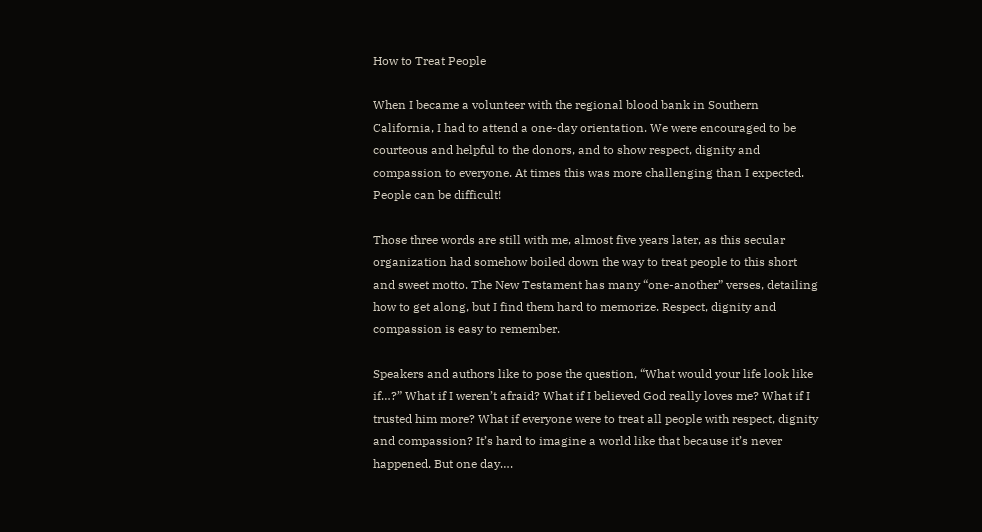How to Treat People

When I became a volunteer with the regional blood bank in Southern California, I had to attend a one-day orientation. We were encouraged to be courteous and helpful to the donors, and to show respect, dignity and compassion to everyone. At times this was more challenging than I expected. People can be difficult!

Those three words are still with me, almost five years later, as this secular organization had somehow boiled down the way to treat people to this short and sweet motto. The New Testament has many “one-another” verses, detailing how to get along, but I find them hard to memorize. Respect, dignity and compassion is easy to remember.

Speakers and authors like to pose the question, “What would your life look like if…?” What if I weren’t afraid? What if I believed God really loves me? What if I trusted him more? What if everyone were to treat all people with respect, dignity and compassion? It’s hard to imagine a world like that because it’s never happened. But one day….